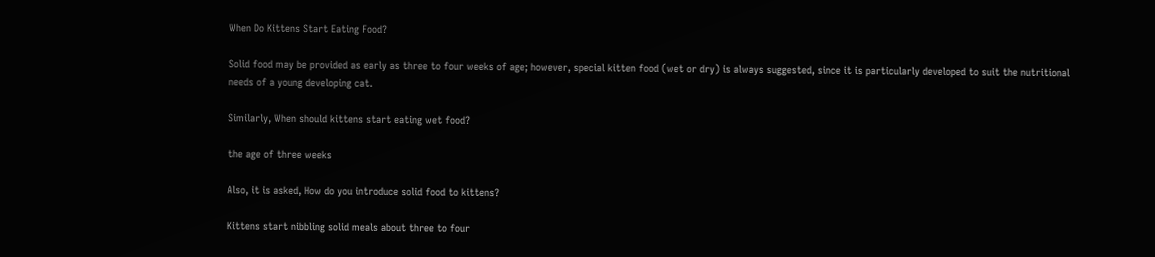When Do Kittens Start Eating Food?

Solid food may be provided as early as three to four weeks of age; however, special kitten food (wet or dry) is always suggested, since it is particularly developed to suit the nutritional needs of a young developing cat.

Similarly, When should kittens start eating wet food?

the age of three weeks

Also, it is asked, How do you introduce solid food to kittens?

Kittens start nibbling solid meals about three to four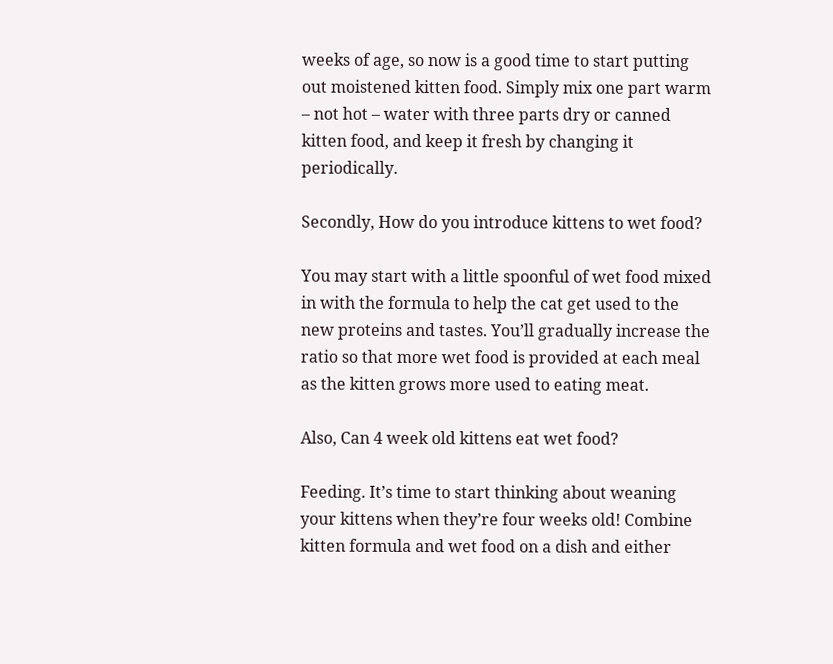weeks of age, so now is a good time to start putting out moistened kitten food. Simply mix one part warm – not hot – water with three parts dry or canned kitten food, and keep it fresh by changing it periodically.

Secondly, How do you introduce kittens to wet food?

You may start with a little spoonful of wet food mixed in with the formula to help the cat get used to the new proteins and tastes. You’ll gradually increase the ratio so that more wet food is provided at each meal as the kitten grows more used to eating meat.

Also, Can 4 week old kittens eat wet food?

Feeding. It’s time to start thinking about weaning your kittens when they’re four weeks old! Combine kitten formula and wet food on a dish and either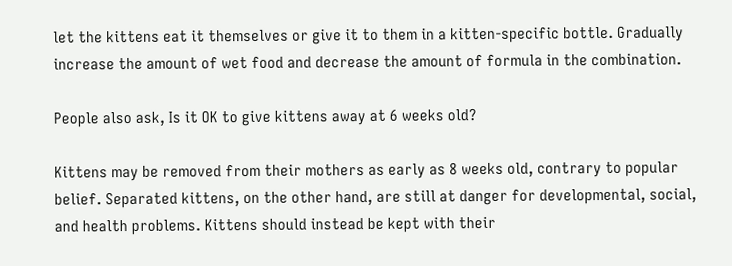let the kittens eat it themselves or give it to them in a kitten-specific bottle. Gradually increase the amount of wet food and decrease the amount of formula in the combination.

People also ask, Is it OK to give kittens away at 6 weeks old?

Kittens may be removed from their mothers as early as 8 weeks old, contrary to popular belief. Separated kittens, on the other hand, are still at danger for developmental, social, and health problems. Kittens should instead be kept with their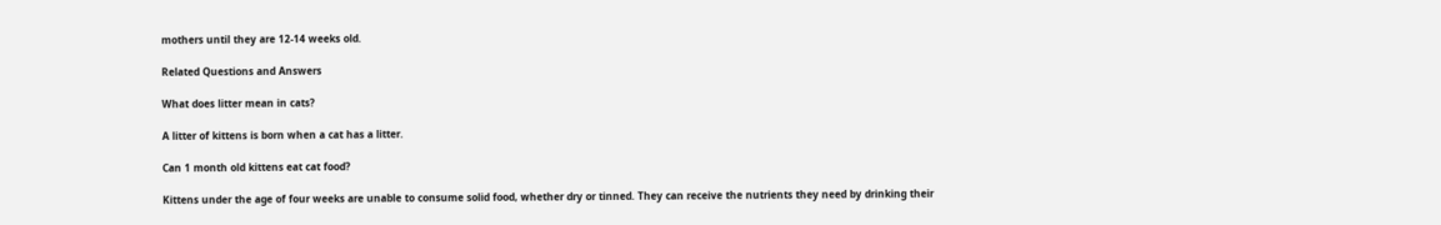mothers until they are 12-14 weeks old.

Related Questions and Answers

What does litter mean in cats?

A litter of kittens is born when a cat has a litter.

Can 1 month old kittens eat cat food?

Kittens under the age of four weeks are unable to consume solid food, whether dry or tinned. They can receive the nutrients they need by drinking their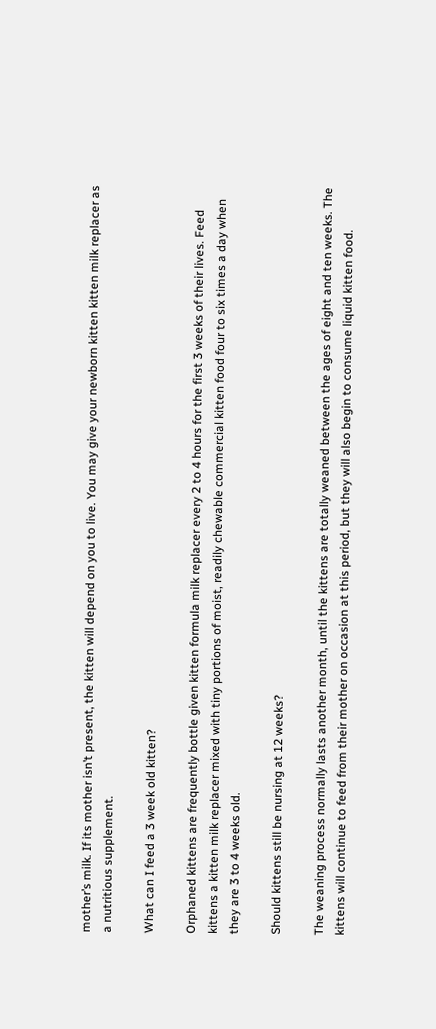mother’s milk. If its mother isn’t present, the kitten will depend on you to live. You may give your newborn kitten kitten milk replacer as a nutritious supplement.

What can I feed a 3 week old kitten?

Orphaned kittens are frequently bottle given kitten formula milk replacer every 2 to 4 hours for the first 3 weeks of their lives. Feed kittens a kitten milk replacer mixed with tiny portions of moist, readily chewable commercial kitten food four to six times a day when they are 3 to 4 weeks old.

Should kittens still be nursing at 12 weeks?

The weaning process normally lasts another month, until the kittens are totally weaned between the ages of eight and ten weeks. The kittens will continue to feed from their mother on occasion at this period, but they will also begin to consume liquid kitten food.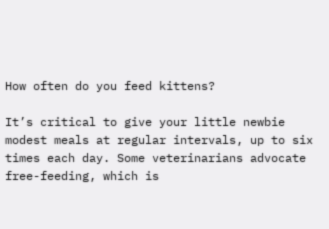How often do you feed kittens?

It’s critical to give your little newbie modest meals at regular intervals, up to six times each day. Some veterinarians advocate free-feeding, which is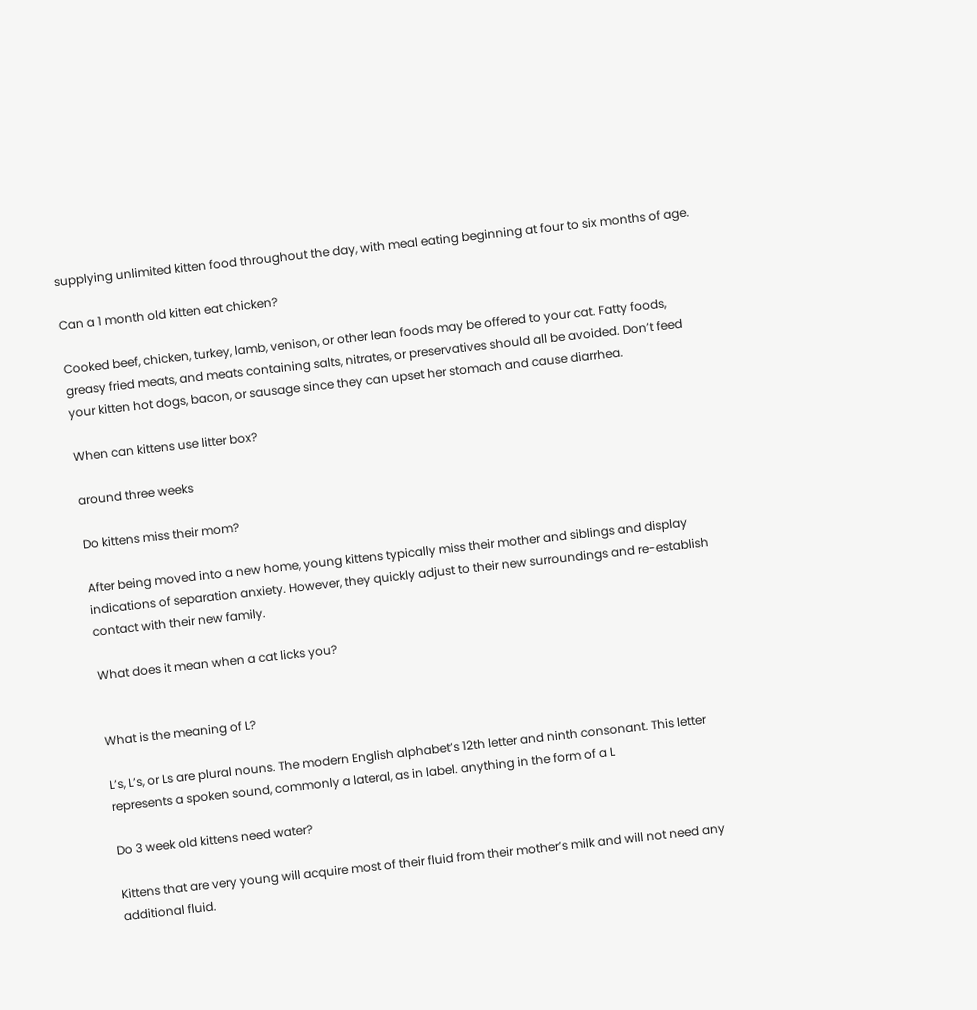supplying unlimited kitten food throughout the day, with meal eating beginning at four to six months of age.

Can a 1 month old kitten eat chicken?

Cooked beef, chicken, turkey, lamb, venison, or other lean foods may be offered to your cat. Fatty foods, greasy fried meats, and meats containing salts, nitrates, or preservatives should all be avoided. Don’t feed your kitten hot dogs, bacon, or sausage since they can upset her stomach and cause diarrhea.

When can kittens use litter box?

around three weeks

Do kittens miss their mom?

After being moved into a new home, young kittens typically miss their mother and siblings and display indications of separation anxiety. However, they quickly adjust to their new surroundings and re-establish contact with their new family.

What does it mean when a cat licks you?


What is the meaning of L?

L’s, L’s, or Ls are plural nouns. The modern English alphabet’s 12th letter and ninth consonant. This letter represents a spoken sound, commonly a lateral, as in label. anything in the form of a L

Do 3 week old kittens need water?

Kittens that are very young will acquire most of their fluid from their mother’s milk and will not need any additional fluid.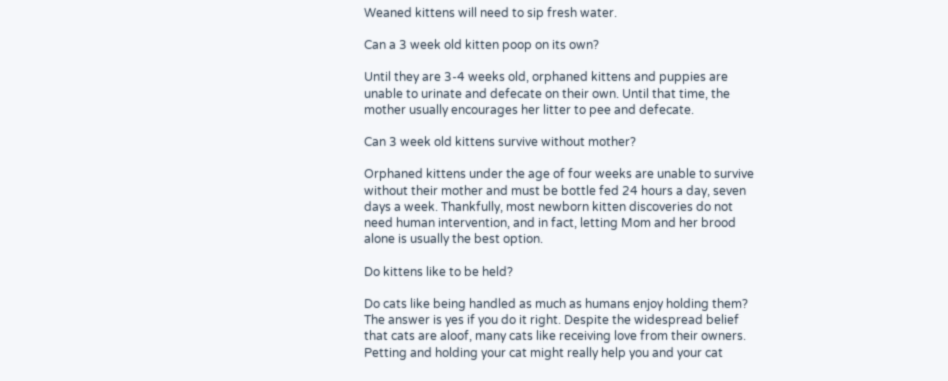Weaned kittens will need to sip fresh water.

Can a 3 week old kitten poop on its own?

Until they are 3-4 weeks old, orphaned kittens and puppies are unable to urinate and defecate on their own. Until that time, the mother usually encourages her litter to pee and defecate.

Can 3 week old kittens survive without mother?

Orphaned kittens under the age of four weeks are unable to survive without their mother and must be bottle fed 24 hours a day, seven days a week. Thankfully, most newborn kitten discoveries do not need human intervention, and in fact, letting Mom and her brood alone is usually the best option.

Do kittens like to be held?

Do cats like being handled as much as humans enjoy holding them? The answer is yes if you do it right. Despite the widespread belief that cats are aloof, many cats like receiving love from their owners. Petting and holding your cat might really help you and your cat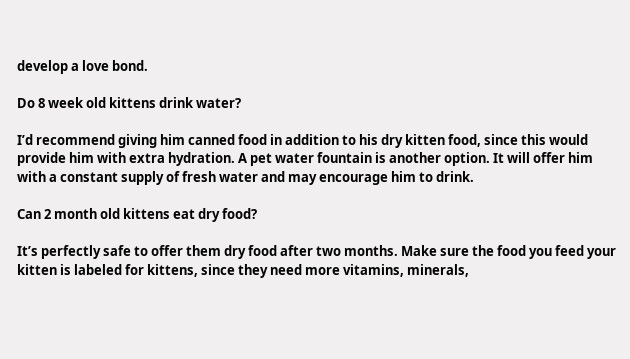develop a love bond.

Do 8 week old kittens drink water?

I’d recommend giving him canned food in addition to his dry kitten food, since this would provide him with extra hydration. A pet water fountain is another option. It will offer him with a constant supply of fresh water and may encourage him to drink.

Can 2 month old kittens eat dry food?

It’s perfectly safe to offer them dry food after two months. Make sure the food you feed your kitten is labeled for kittens, since they need more vitamins, minerals,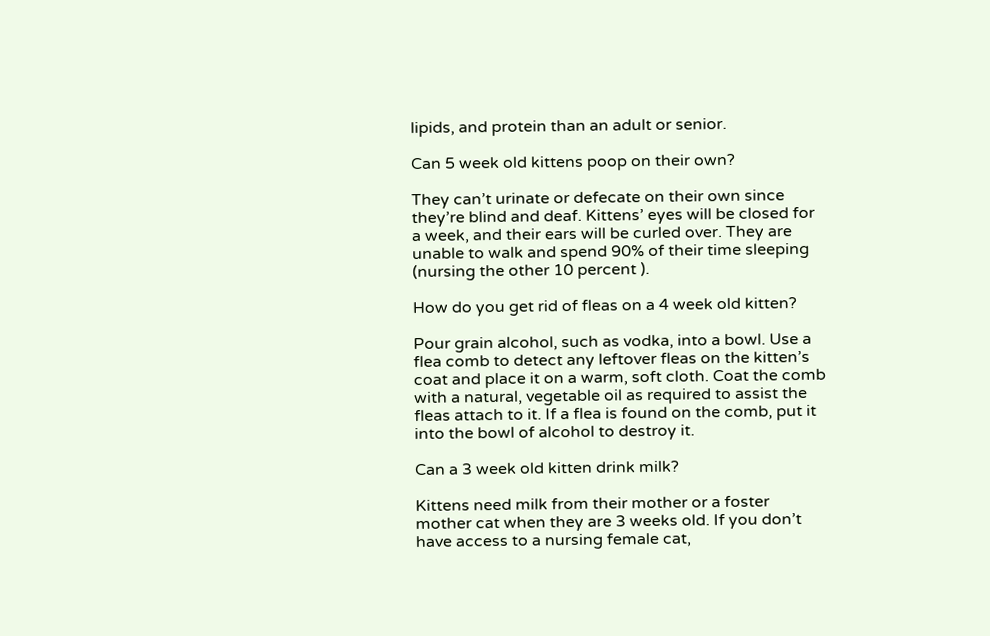lipids, and protein than an adult or senior.

Can 5 week old kittens poop on their own?

They can’t urinate or defecate on their own since they’re blind and deaf. Kittens’ eyes will be closed for a week, and their ears will be curled over. They are unable to walk and spend 90% of their time sleeping (nursing the other 10 percent ).

How do you get rid of fleas on a 4 week old kitten?

Pour grain alcohol, such as vodka, into a bowl. Use a flea comb to detect any leftover fleas on the kitten’s coat and place it on a warm, soft cloth. Coat the comb with a natural, vegetable oil as required to assist the fleas attach to it. If a flea is found on the comb, put it into the bowl of alcohol to destroy it.

Can a 3 week old kitten drink milk?

Kittens need milk from their mother or a foster mother cat when they are 3 weeks old. If you don’t have access to a nursing female cat,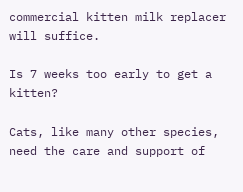commercial kitten milk replacer will suffice.

Is 7 weeks too early to get a kitten?

Cats, like many other species, need the care and support of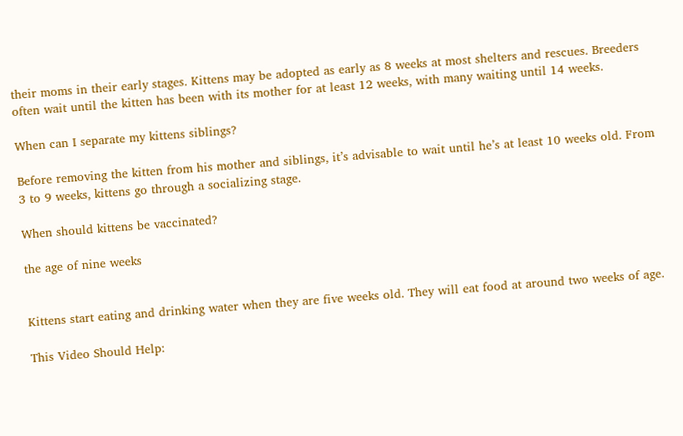their moms in their early stages. Kittens may be adopted as early as 8 weeks at most shelters and rescues. Breeders often wait until the kitten has been with its mother for at least 12 weeks, with many waiting until 14 weeks.

When can I separate my kittens siblings?

Before removing the kitten from his mother and siblings, it’s advisable to wait until he’s at least 10 weeks old. From 3 to 9 weeks, kittens go through a socializing stage.

When should kittens be vaccinated?

the age of nine weeks


Kittens start eating and drinking water when they are five weeks old. They will eat food at around two weeks of age.

This Video Should Help: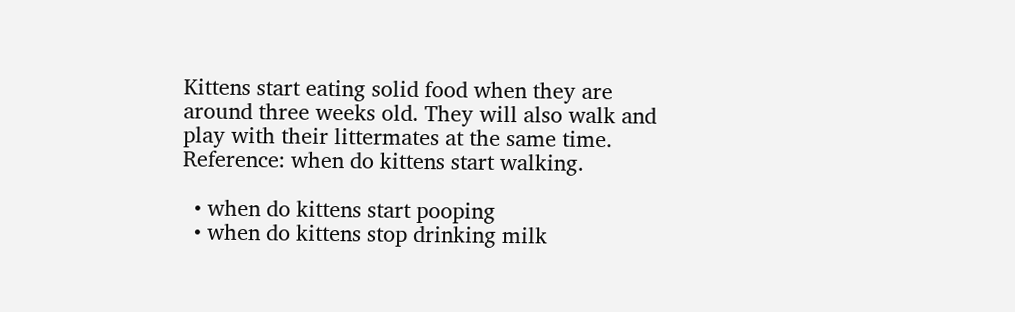Kittens start eating solid food when they are around three weeks old. They will also walk and play with their littermates at the same time. Reference: when do kittens start walking.

  • when do kittens start pooping
  • when do kittens stop drinking milk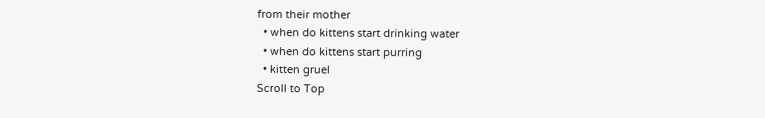from their mother
  • when do kittens start drinking water
  • when do kittens start purring
  • kitten gruel
Scroll to Top